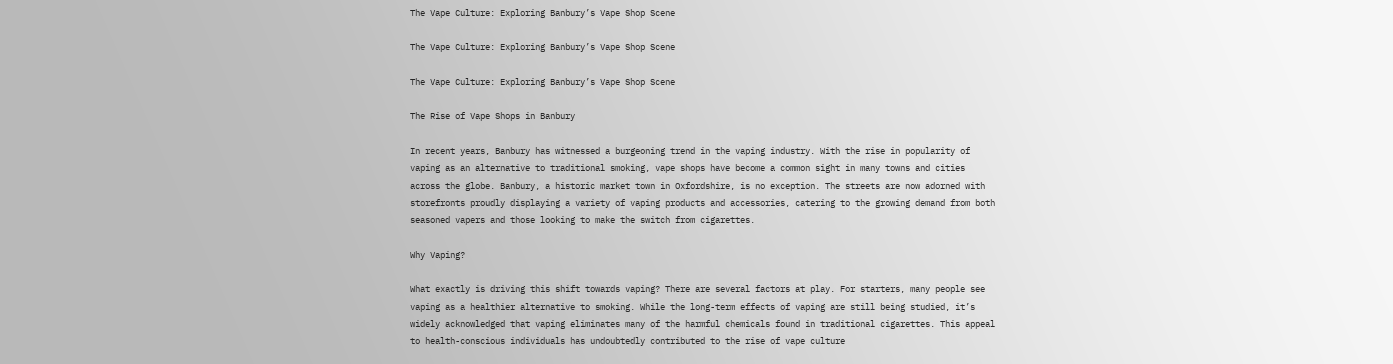The Vape Culture: Exploring Banbury’s Vape Shop Scene

The Vape Culture: Exploring Banbury’s Vape Shop Scene

The Vape Culture: Exploring Banbury’s Vape Shop Scene

The Rise of Vape Shops in Banbury

In recent years, Banbury has witnessed a burgeoning trend in the vaping industry. With the rise in popularity of vaping as an alternative to traditional smoking, vape shops have become a common sight in many towns and cities across the globe. Banbury, a historic market town in Oxfordshire, is no exception. The streets are now adorned with storefronts proudly displaying a variety of vaping products and accessories, catering to the growing demand from both seasoned vapers and those looking to make the switch from cigarettes.

Why Vaping?

What exactly is driving this shift towards vaping? There are several factors at play. For starters, many people see vaping as a healthier alternative to smoking. While the long-term effects of vaping are still being studied, it’s widely acknowledged that vaping eliminates many of the harmful chemicals found in traditional cigarettes. This appeal to health-conscious individuals has undoubtedly contributed to the rise of vape culture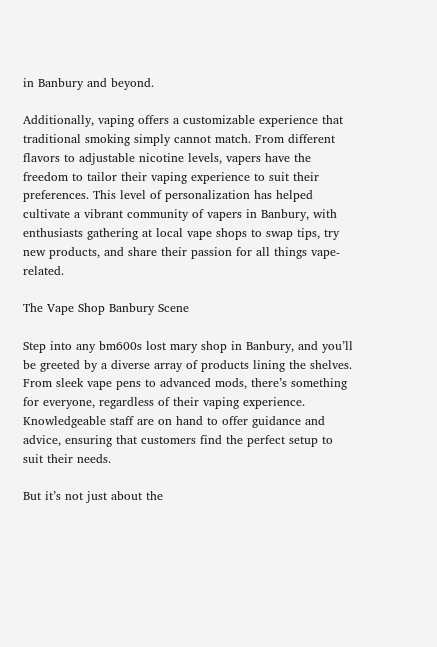in Banbury and beyond.

Additionally, vaping offers a customizable experience that traditional smoking simply cannot match. From different flavors to adjustable nicotine levels, vapers have the freedom to tailor their vaping experience to suit their preferences. This level of personalization has helped cultivate a vibrant community of vapers in Banbury, with enthusiasts gathering at local vape shops to swap tips, try new products, and share their passion for all things vape-related.

The Vape Shop Banbury Scene

Step into any bm600s lost mary shop in Banbury, and you’ll be greeted by a diverse array of products lining the shelves. From sleek vape pens to advanced mods, there’s something for everyone, regardless of their vaping experience. Knowledgeable staff are on hand to offer guidance and advice, ensuring that customers find the perfect setup to suit their needs.

But it’s not just about the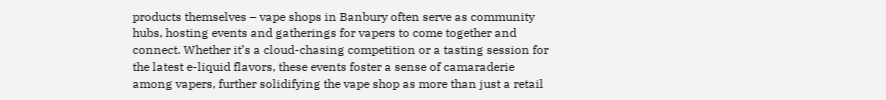products themselves – vape shops in Banbury often serve as community hubs, hosting events and gatherings for vapers to come together and connect. Whether it’s a cloud-chasing competition or a tasting session for the latest e-liquid flavors, these events foster a sense of camaraderie among vapers, further solidifying the vape shop as more than just a retail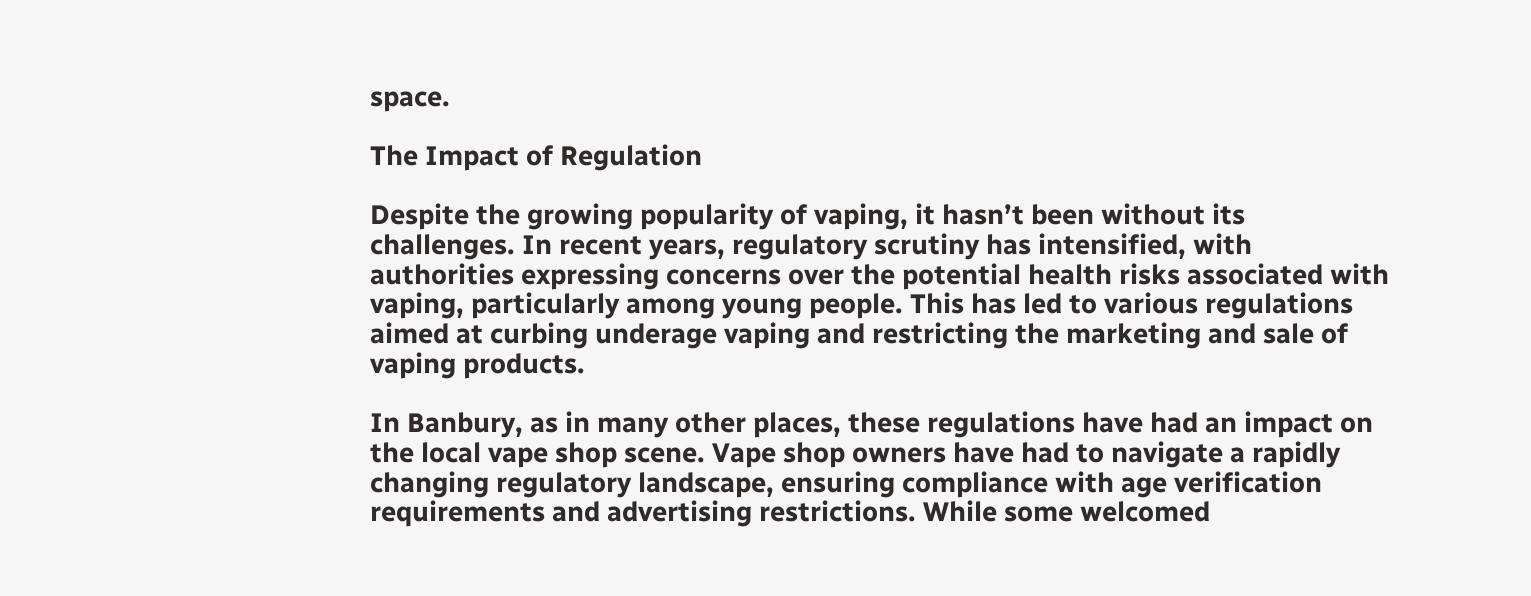space.

The Impact of Regulation

Despite the growing popularity of vaping, it hasn’t been without its challenges. In recent years, regulatory scrutiny has intensified, with authorities expressing concerns over the potential health risks associated with vaping, particularly among young people. This has led to various regulations aimed at curbing underage vaping and restricting the marketing and sale of vaping products.

In Banbury, as in many other places, these regulations have had an impact on the local vape shop scene. Vape shop owners have had to navigate a rapidly changing regulatory landscape, ensuring compliance with age verification requirements and advertising restrictions. While some welcomed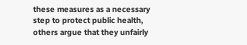these measures as a necessary step to protect public health, others argue that they unfairly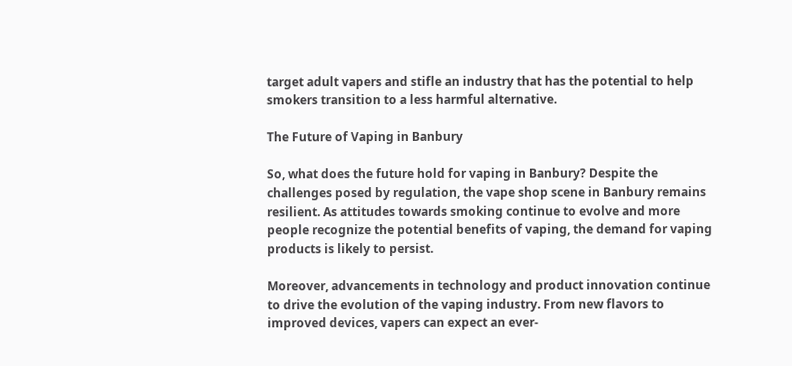target adult vapers and stifle an industry that has the potential to help smokers transition to a less harmful alternative.

The Future of Vaping in Banbury

So, what does the future hold for vaping in Banbury? Despite the challenges posed by regulation, the vape shop scene in Banbury remains resilient. As attitudes towards smoking continue to evolve and more people recognize the potential benefits of vaping, the demand for vaping products is likely to persist.

Moreover, advancements in technology and product innovation continue to drive the evolution of the vaping industry. From new flavors to improved devices, vapers can expect an ever-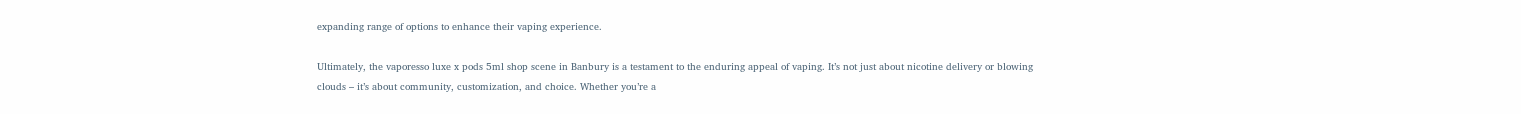expanding range of options to enhance their vaping experience.

Ultimately, the vaporesso luxe x pods 5ml shop scene in Banbury is a testament to the enduring appeal of vaping. It’s not just about nicotine delivery or blowing clouds – it’s about community, customization, and choice. Whether you’re a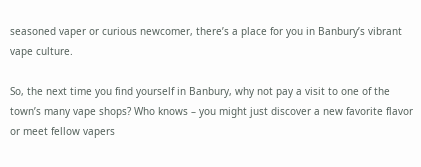seasoned vaper or curious newcomer, there’s a place for you in Banbury’s vibrant vape culture.

So, the next time you find yourself in Banbury, why not pay a visit to one of the town’s many vape shops? Who knows – you might just discover a new favorite flavor or meet fellow vapers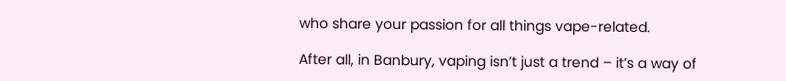who share your passion for all things vape-related.

After all, in Banbury, vaping isn’t just a trend – it’s a way of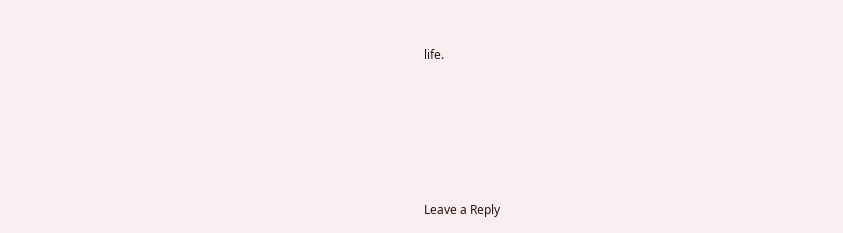life.






Leave a Reply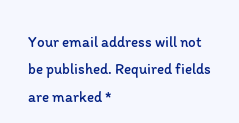Your email address will not be published. Required fields are marked *